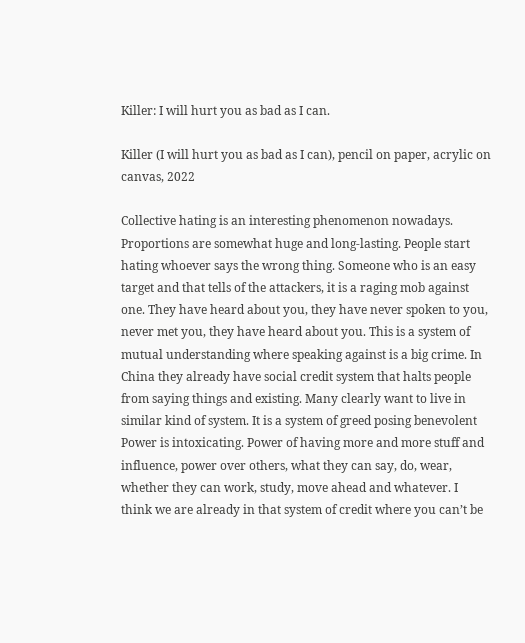Killer: I will hurt you as bad as I can.

Killer (I will hurt you as bad as I can), pencil on paper, acrylic on canvas, 2022

Collective hating is an interesting phenomenon nowadays. Proportions are somewhat huge and long-lasting. People start hating whoever says the wrong thing. Someone who is an easy target and that tells of the attackers, it is a raging mob against one. They have heard about you, they have never spoken to you, never met you, they have heard about you. This is a system of mutual understanding where speaking against is a big crime. In China they already have social credit system that halts people from saying things and existing. Many clearly want to live in similar kind of system. It is a system of greed posing benevolent Power is intoxicating. Power of having more and more stuff and influence, power over others, what they can say, do, wear, whether they can work, study, move ahead and whatever. I think we are already in that system of credit where you can’t be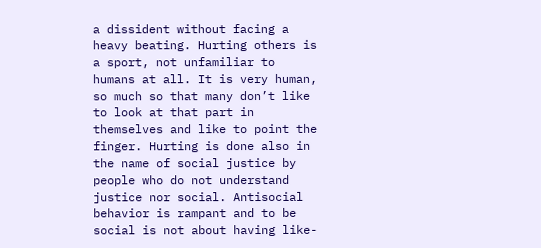a dissident without facing a heavy beating. Hurting others is a sport, not unfamiliar to humans at all. It is very human, so much so that many don’t like to look at that part in themselves and like to point the finger. Hurting is done also in the name of social justice by people who do not understand justice nor social. Antisocial behavior is rampant and to be social is not about having like-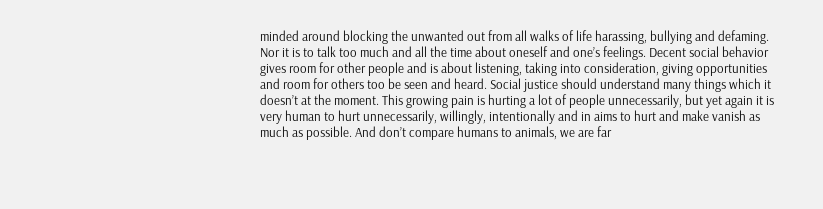minded around blocking the unwanted out from all walks of life harassing, bullying and defaming. Nor it is to talk too much and all the time about oneself and one’s feelings. Decent social behavior gives room for other people and is about listening, taking into consideration, giving opportunities and room for others too be seen and heard. Social justice should understand many things which it doesn’t at the moment. This growing pain is hurting a lot of people unnecessarily, but yet again it is very human to hurt unnecessarily, willingly, intentionally and in aims to hurt and make vanish as much as possible. And don’t compare humans to animals, we are far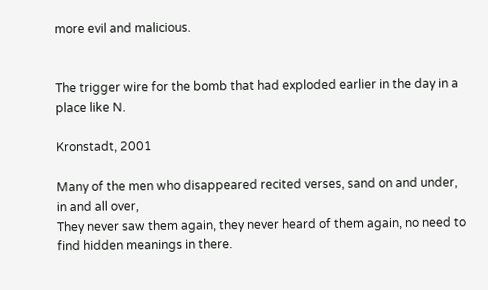more evil and malicious.


The trigger wire for the bomb that had exploded earlier in the day in a place like N.

Kronstadt, 2001

Many of the men who disappeared recited verses, sand on and under, in and all over,
They never saw them again, they never heard of them again, no need to find hidden meanings in there.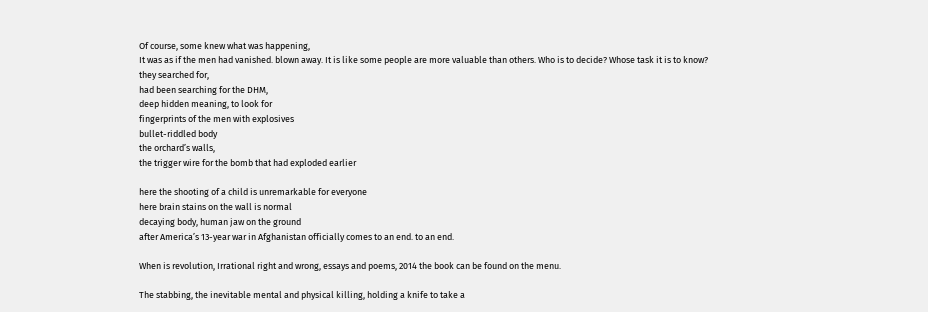Of course, some knew what was happening,
It was as if the men had vanished. blown away. It is like some people are more valuable than others. Who is to decide? Whose task it is to know?
they searched for,
had been searching for the DHM,
deep hidden meaning, to look for
fingerprints of the men with explosives
bullet-riddled body
the orchard’s walls,
the trigger wire for the bomb that had exploded earlier

here the shooting of a child is unremarkable for everyone
here brain stains on the wall is normal
decaying body, human jaw on the ground
after America’s 13-year war in Afghanistan officially comes to an end. to an end.

When is revolution, Irrational right and wrong, essays and poems, 2014 the book can be found on the menu.

The stabbing, the inevitable mental and physical killing, holding a knife to take a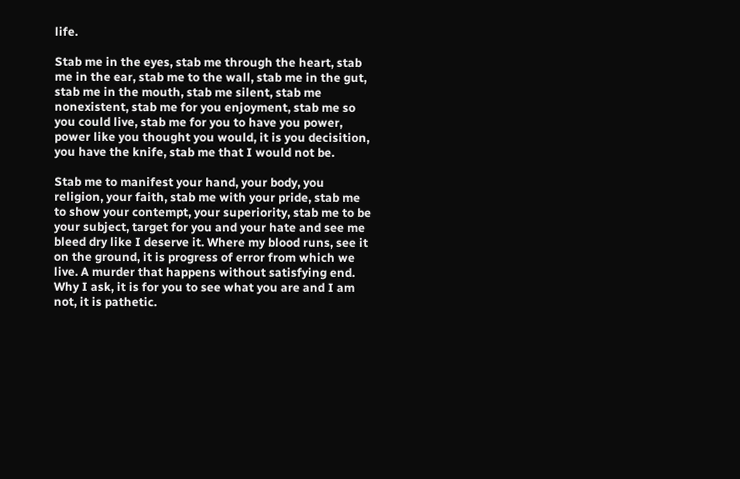life.

Stab me in the eyes, stab me through the heart, stab me in the ear, stab me to the wall, stab me in the gut, stab me in the mouth, stab me silent, stab me nonexistent, stab me for you enjoyment, stab me so you could live, stab me for you to have you power, power like you thought you would, it is you decisition, you have the knife, stab me that I would not be.

Stab me to manifest your hand, your body, you religion, your faith, stab me with your pride, stab me to show your contempt, your superiority, stab me to be your subject, target for you and your hate and see me bleed dry like I deserve it. Where my blood runs, see it on the ground, it is progress of error from which we live. A murder that happens without satisfying end. Why I ask, it is for you to see what you are and I am not, it is pathetic.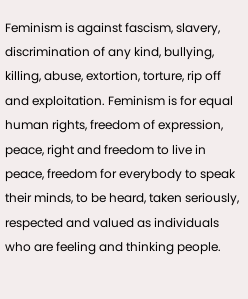Feminism is against fascism, slavery, discrimination of any kind, bullying, killing, abuse, extortion, torture, rip off and exploitation. Feminism is for equal human rights, freedom of expression, peace, right and freedom to live in peace, freedom for everybody to speak their minds, to be heard, taken seriously, respected and valued as individuals who are feeling and thinking people.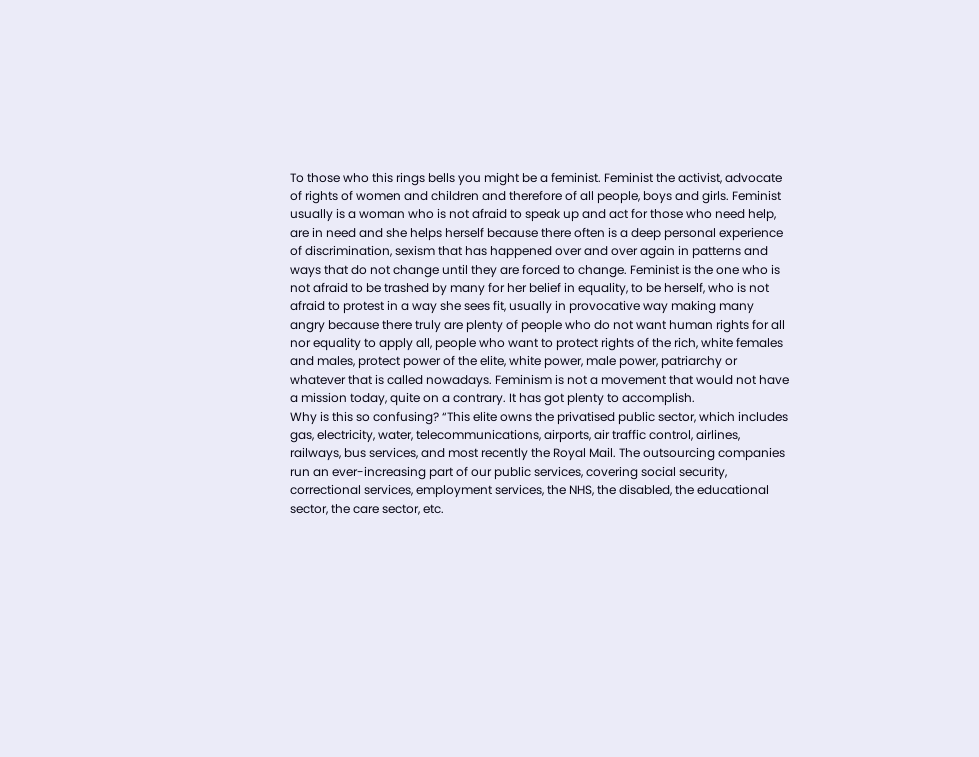To those who this rings bells you might be a feminist. Feminist the activist, advocate of rights of women and children and therefore of all people, boys and girls. Feminist usually is a woman who is not afraid to speak up and act for those who need help, are in need and she helps herself because there often is a deep personal experience of discrimination, sexism that has happened over and over again in patterns and ways that do not change until they are forced to change. Feminist is the one who is not afraid to be trashed by many for her belief in equality, to be herself, who is not afraid to protest in a way she sees fit, usually in provocative way making many angry because there truly are plenty of people who do not want human rights for all nor equality to apply all, people who want to protect rights of the rich, white females and males, protect power of the elite, white power, male power, patriarchy or whatever that is called nowadays. Feminism is not a movement that would not have a mission today, quite on a contrary. It has got plenty to accomplish.
Why is this so confusing? “This elite owns the privatised public sector, which includes gas, electricity, water, telecommunications, airports, air traffic control, airlines, railways, bus services, and most recently the Royal Mail. The outsourcing companies run an ever-increasing part of our public services, covering social security, correctional services, employment services, the NHS, the disabled, the educational sector, the care sector, etc.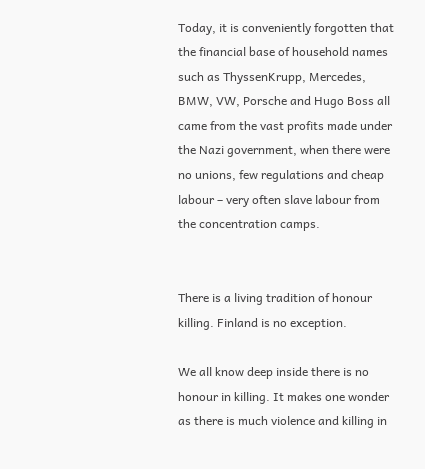Today, it is conveniently forgotten that the financial base of household names such as ThyssenKrupp, Mercedes, BMW, VW, Porsche and Hugo Boss all came from the vast profits made under the Nazi government, when there were no unions, few regulations and cheap labour – very often slave labour from the concentration camps.


There is a living tradition of honour killing. Finland is no exception.

We all know deep inside there is no honour in killing. It makes one wonder as there is much violence and killing in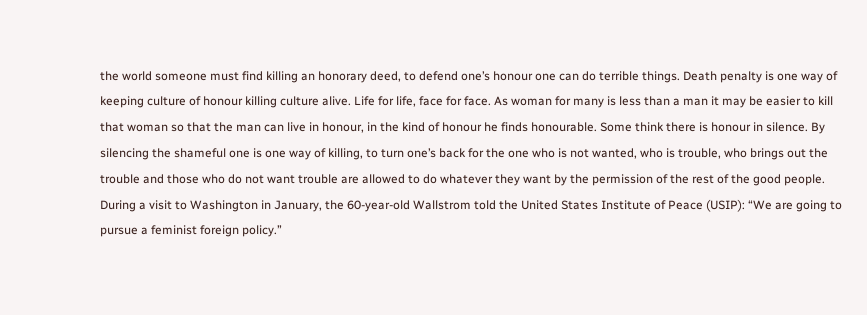the world someone must find killing an honorary deed, to defend one’s honour one can do terrible things. Death penalty is one way of keeping culture of honour killing culture alive. Life for life, face for face. As woman for many is less than a man it may be easier to kill that woman so that the man can live in honour, in the kind of honour he finds honourable. Some think there is honour in silence. By silencing the shameful one is one way of killing, to turn one’s back for the one who is not wanted, who is trouble, who brings out the trouble and those who do not want trouble are allowed to do whatever they want by the permission of the rest of the good people.
During a visit to Washington in January, the 60-year-old Wallstrom told the United States Institute of Peace (USIP): “We are going to pursue a feminist foreign policy.”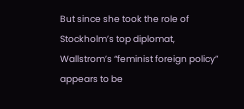But since she took the role of Stockholm’s top diplomat, Wallstrom’s “feminist foreign policy” appears to be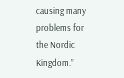causing many problems for the Nordic Kingdom.”